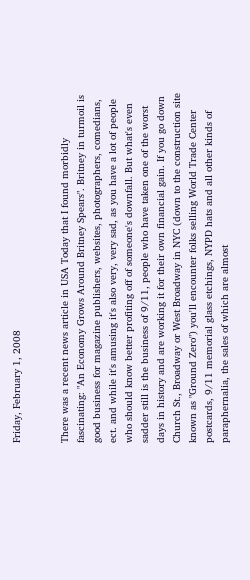Friday, February 1, 2008


There was a recent news article in USA Today that I found morbidly fascinating: "An Economy Grows Around Britney Spears". Britney in turmoil is good business for magazine publishers, websites, photographers, comedians, ect. and while it's amusing it's also very, very sad, as you have a lot of people who should know better profiting off of someone's downfall. But what's even sadder still is the business of 9/11, people who have taken one of the worst days in history and are working it for their own financial gain. If you go down Church St., Broadway or West Broadway in NYC (down to the construction site known as "Ground Zero") you'll encounter folks selling World Trade Center postcards, 9/11 memorial glass etchings, NYPD hats and all other kinds of paraphernalia, the sales of which are almost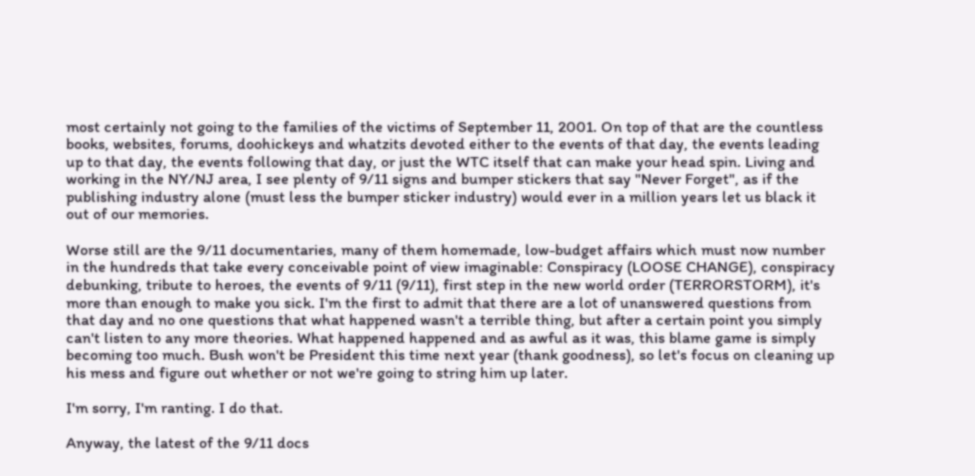most certainly not going to the families of the victims of September 11, 2001. On top of that are the countless books, websites, forums, doohickeys and whatzits devoted either to the events of that day, the events leading up to that day, the events following that day, or just the WTC itself that can make your head spin. Living and working in the NY/NJ area, I see plenty of 9/11 signs and bumper stickers that say "Never Forget", as if the publishing industry alone (must less the bumper sticker industry) would ever in a million years let us black it out of our memories.

Worse still are the 9/11 documentaries, many of them homemade, low-budget affairs which must now number in the hundreds that take every conceivable point of view imaginable: Conspiracy (LOOSE CHANGE), conspiracy debunking, tribute to heroes, the events of 9/11 (9/11), first step in the new world order (TERRORSTORM), it's more than enough to make you sick. I'm the first to admit that there are a lot of unanswered questions from that day and no one questions that what happened wasn't a terrible thing, but after a certain point you simply can't listen to any more theories. What happened happened and as awful as it was, this blame game is simply becoming too much. Bush won't be President this time next year (thank goodness), so let's focus on cleaning up his mess and figure out whether or not we're going to string him up later.

I'm sorry, I'm ranting. I do that.

Anyway, the latest of the 9/11 docs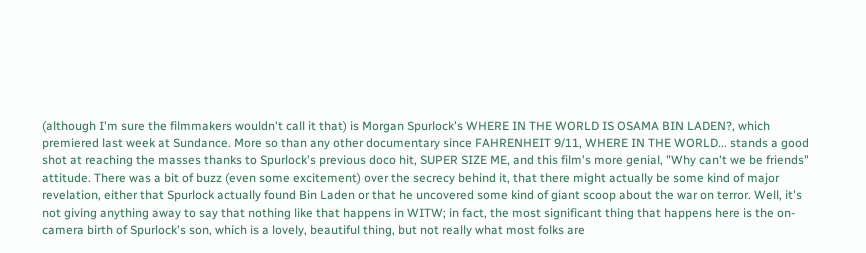(although I'm sure the filmmakers wouldn't call it that) is Morgan Spurlock's WHERE IN THE WORLD IS OSAMA BIN LADEN?, which premiered last week at Sundance. More so than any other documentary since FAHRENHEIT 9/11, WHERE IN THE WORLD... stands a good shot at reaching the masses thanks to Spurlock's previous doco hit, SUPER SIZE ME, and this film's more genial, "Why can't we be friends" attitude. There was a bit of buzz (even some excitement) over the secrecy behind it, that there might actually be some kind of major revelation, either that Spurlock actually found Bin Laden or that he uncovered some kind of giant scoop about the war on terror. Well, it's not giving anything away to say that nothing like that happens in WITW; in fact, the most significant thing that happens here is the on-camera birth of Spurlock's son, which is a lovely, beautiful thing, but not really what most folks are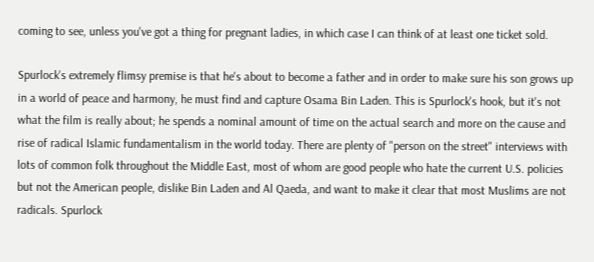coming to see, unless you've got a thing for pregnant ladies, in which case I can think of at least one ticket sold.

Spurlock's extremely flimsy premise is that he's about to become a father and in order to make sure his son grows up in a world of peace and harmony, he must find and capture Osama Bin Laden. This is Spurlock's hook, but it's not what the film is really about; he spends a nominal amount of time on the actual search and more on the cause and rise of radical Islamic fundamentalism in the world today. There are plenty of "person on the street" interviews with lots of common folk throughout the Middle East, most of whom are good people who hate the current U.S. policies but not the American people, dislike Bin Laden and Al Qaeda, and want to make it clear that most Muslims are not radicals. Spurlock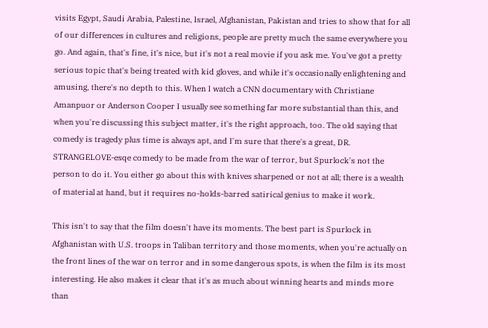visits Egypt, Saudi Arabia, Palestine, Israel, Afghanistan, Pakistan and tries to show that for all of our differences in cultures and religions, people are pretty much the same everywhere you go. And again, that's fine, it's nice, but it's not a real movie if you ask me. You've got a pretty serious topic that's being treated with kid gloves, and while it's occasionally enlightening and amusing, there's no depth to this. When I watch a CNN documentary with Christiane Amanpuor or Anderson Cooper I usually see something far more substantial than this, and when you're discussing this subject matter, it's the right approach, too. The old saying that comedy is tragedy plus time is always apt, and I'm sure that there's a great, DR. STRANGELOVE-esqe comedy to be made from the war of terror, but Spurlock's not the person to do it. You either go about this with knives sharpened or not at all; there is a wealth of material at hand, but it requires no-holds-barred satirical genius to make it work.

This isn't to say that the film doesn't have its moments. The best part is Spurlock in Afghanistan with U.S. troops in Taliban territory and those moments, when you're actually on the front lines of the war on terror and in some dangerous spots, is when the film is its most interesting. He also makes it clear that it's as much about winning hearts and minds more than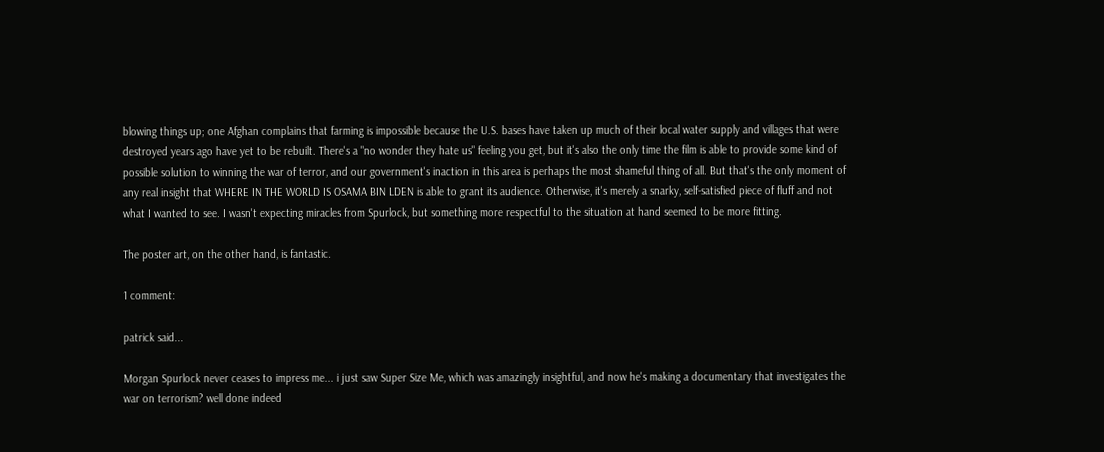blowing things up; one Afghan complains that farming is impossible because the U.S. bases have taken up much of their local water supply and villages that were destroyed years ago have yet to be rebuilt. There's a "no wonder they hate us" feeling you get, but it's also the only time the film is able to provide some kind of possible solution to winning the war of terror, and our government's inaction in this area is perhaps the most shameful thing of all. But that's the only moment of any real insight that WHERE IN THE WORLD IS OSAMA BIN LDEN is able to grant its audience. Otherwise, it's merely a snarky, self-satisfied piece of fluff and not what I wanted to see. I wasn't expecting miracles from Spurlock, but something more respectful to the situation at hand seemed to be more fitting.

The poster art, on the other hand, is fantastic.

1 comment:

patrick said...

Morgan Spurlock never ceases to impress me... i just saw Super Size Me, which was amazingly insightful, and now he's making a documentary that investigates the war on terrorism? well done indeed